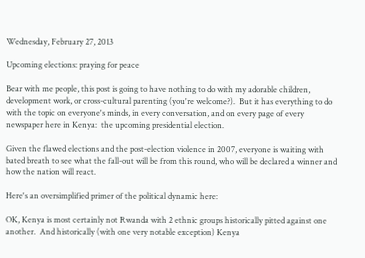Wednesday, February 27, 2013

Upcoming elections: praying for peace

Bear with me people, this post is going to have nothing to do with my adorable children, development work, or cross-cultural parenting (you're welcome?).  But it has everything to do with the topic on everyone's minds, in every conversation, and on every page of every newspaper here in Kenya:  the upcoming presidential election.

Given the flawed elections and the post-election violence in 2007, everyone is waiting with bated breath to see what the fall-out will be from this round, who will be declared a winner and how the nation will react.

Here's an oversimplified primer of the political dynamic here:

OK, Kenya is most certainly not Rwanda with 2 ethnic groups historically pitted against one another.  And historically (with one very notable exception) Kenya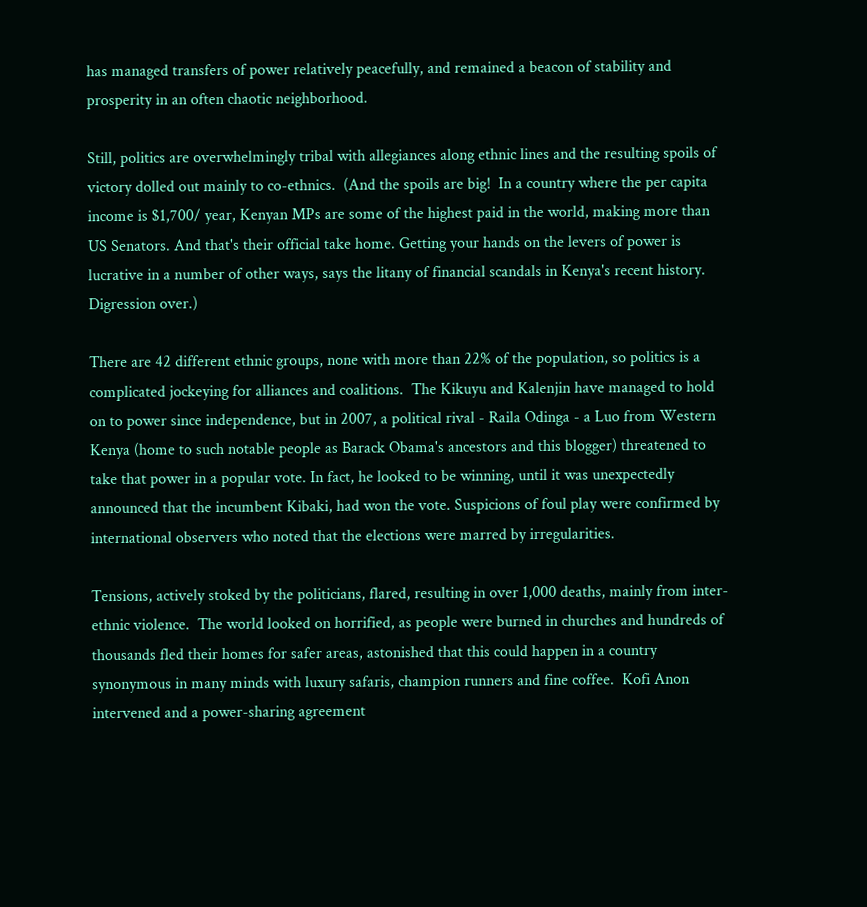has managed transfers of power relatively peacefully, and remained a beacon of stability and prosperity in an often chaotic neighborhood.

Still, politics are overwhelmingly tribal with allegiances along ethnic lines and the resulting spoils of victory dolled out mainly to co-ethnics.  (And the spoils are big!  In a country where the per capita income is $1,700/ year, Kenyan MPs are some of the highest paid in the world, making more than US Senators. And that's their official take home. Getting your hands on the levers of power is lucrative in a number of other ways, says the litany of financial scandals in Kenya's recent history. Digression over.)

There are 42 different ethnic groups, none with more than 22% of the population, so politics is a complicated jockeying for alliances and coalitions.  The Kikuyu and Kalenjin have managed to hold on to power since independence, but in 2007, a political rival - Raila Odinga - a Luo from Western Kenya (home to such notable people as Barack Obama's ancestors and this blogger) threatened to take that power in a popular vote. In fact, he looked to be winning, until it was unexpectedly announced that the incumbent Kibaki, had won the vote. Suspicions of foul play were confirmed by international observers who noted that the elections were marred by irregularities.

Tensions, actively stoked by the politicians, flared, resulting in over 1,000 deaths, mainly from inter-ethnic violence.  The world looked on horrified, as people were burned in churches and hundreds of thousands fled their homes for safer areas, astonished that this could happen in a country synonymous in many minds with luxury safaris, champion runners and fine coffee.  Kofi Anon intervened and a power-sharing agreement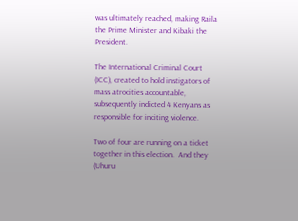was ultimately reached, making Raila the Prime Minister and Kibaki the President.

The International Criminal Court (ICC), created to hold instigators of mass atrocities accountable, subsequently indicted 4 Kenyans as responsible for inciting violence.

Two of four are running on a ticket together in this election.  And they (Uhuru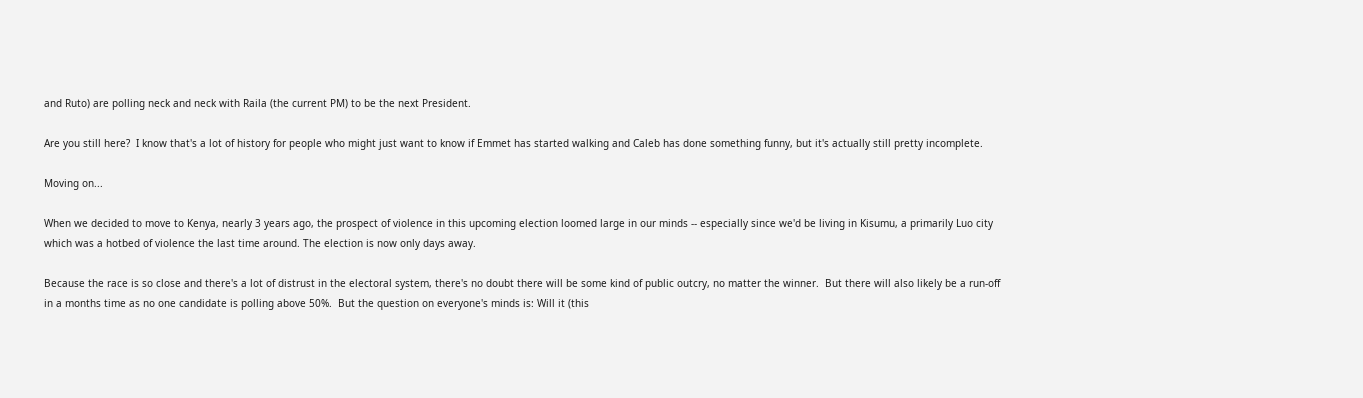and Ruto) are polling neck and neck with Raila (the current PM) to be the next President.

Are you still here?  I know that's a lot of history for people who might just want to know if Emmet has started walking and Caleb has done something funny, but it's actually still pretty incomplete.

Moving on...

When we decided to move to Kenya, nearly 3 years ago, the prospect of violence in this upcoming election loomed large in our minds -- especially since we'd be living in Kisumu, a primarily Luo city which was a hotbed of violence the last time around. The election is now only days away.

Because the race is so close and there's a lot of distrust in the electoral system, there's no doubt there will be some kind of public outcry, no matter the winner.  But there will also likely be a run-off in a months time as no one candidate is polling above 50%.  But the question on everyone's minds is: Will it (this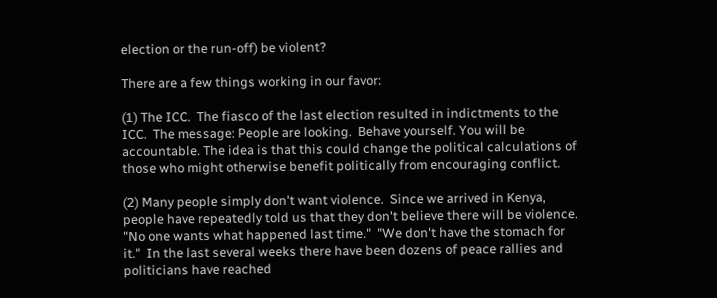election or the run-off) be violent?

There are a few things working in our favor:

(1) The ICC.  The fiasco of the last election resulted in indictments to the ICC.  The message: People are looking.  Behave yourself. You will be accountable. The idea is that this could change the political calculations of those who might otherwise benefit politically from encouraging conflict.

(2) Many people simply don't want violence.  Since we arrived in Kenya, people have repeatedly told us that they don't believe there will be violence. "No one wants what happened last time."  "We don't have the stomach for it."  In the last several weeks there have been dozens of peace rallies and politicians have reached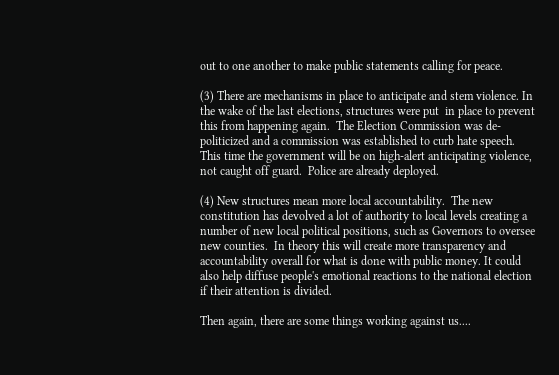out to one another to make public statements calling for peace.

(3) There are mechanisms in place to anticipate and stem violence. In the wake of the last elections, structures were put  in place to prevent this from happening again.  The Election Commission was de-politicized and a commission was established to curb hate speech.  This time the government will be on high-alert anticipating violence, not caught off guard.  Police are already deployed.

(4) New structures mean more local accountability.  The new constitution has devolved a lot of authority to local levels creating a number of new local political positions, such as Governors to oversee new counties.  In theory this will create more transparency and accountability overall for what is done with public money. It could also help diffuse people's emotional reactions to the national election if their attention is divided.

Then again, there are some things working against us....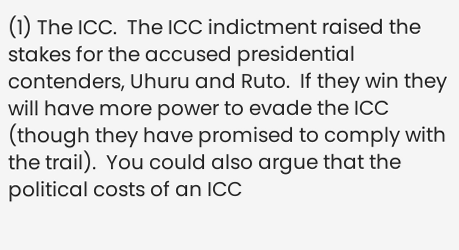(1) The ICC.  The ICC indictment raised the stakes for the accused presidential contenders, Uhuru and Ruto.  If they win they will have more power to evade the ICC (though they have promised to comply with the trail).  You could also argue that the political costs of an ICC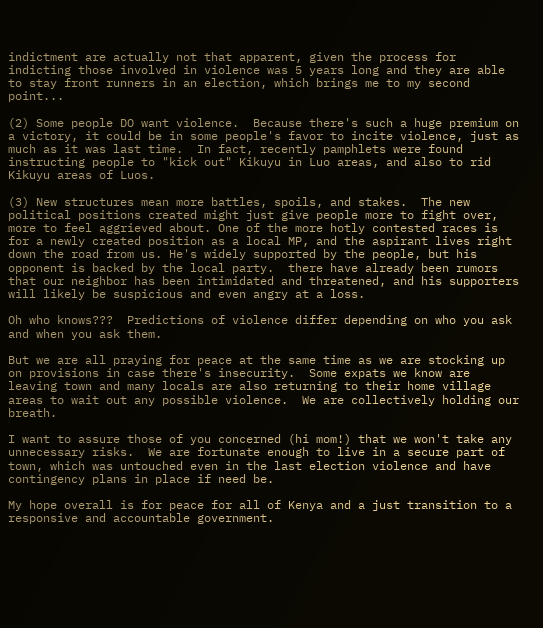indictment are actually not that apparent, given the process for indicting those involved in violence was 5 years long and they are able to stay front runners in an election, which brings me to my second point...

(2) Some people DO want violence.  Because there's such a huge premium on a victory, it could be in some people's favor to incite violence, just as much as it was last time.  In fact, recently pamphlets were found instructing people to "kick out" Kikuyu in Luo areas, and also to rid Kikuyu areas of Luos.

(3) New structures mean more battles, spoils, and stakes.  The new political positions created might just give people more to fight over, more to feel aggrieved about. One of the more hotly contested races is for a newly created position as a local MP, and the aspirant lives right down the road from us. He's widely supported by the people, but his opponent is backed by the local party.  there have already been rumors that our neighbor has been intimidated and threatened, and his supporters will likely be suspicious and even angry at a loss.

Oh who knows???  Predictions of violence differ depending on who you ask and when you ask them.

But we are all praying for peace at the same time as we are stocking up on provisions in case there's insecurity.  Some expats we know are leaving town and many locals are also returning to their home village areas to wait out any possible violence.  We are collectively holding our breath.

I want to assure those of you concerned (hi mom!) that we won't take any unnecessary risks.  We are fortunate enough to live in a secure part of town, which was untouched even in the last election violence and have contingency plans in place if need be.

My hope overall is for peace for all of Kenya and a just transition to a responsive and accountable government.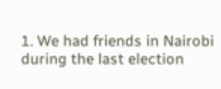1. We had friends in Nairobi during the last election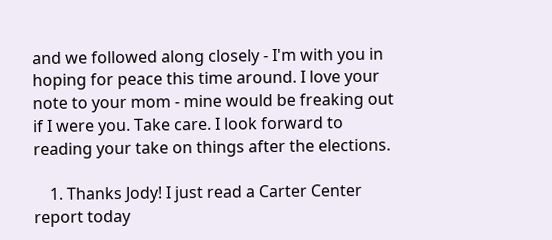and we followed along closely - I'm with you in hoping for peace this time around. I love your note to your mom - mine would be freaking out if I were you. Take care. I look forward to reading your take on things after the elections.

    1. Thanks Jody! I just read a Carter Center report today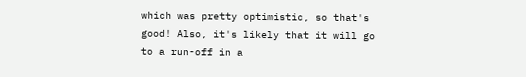which was pretty optimistic, so that's good! Also, it's likely that it will go to a run-off in a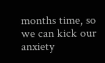months time, so we can kick our anxiety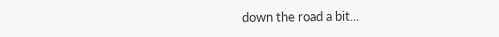down the road a bit...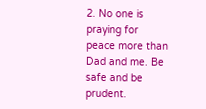2. No one is praying for peace more than Dad and me. Be safe and be prudent.